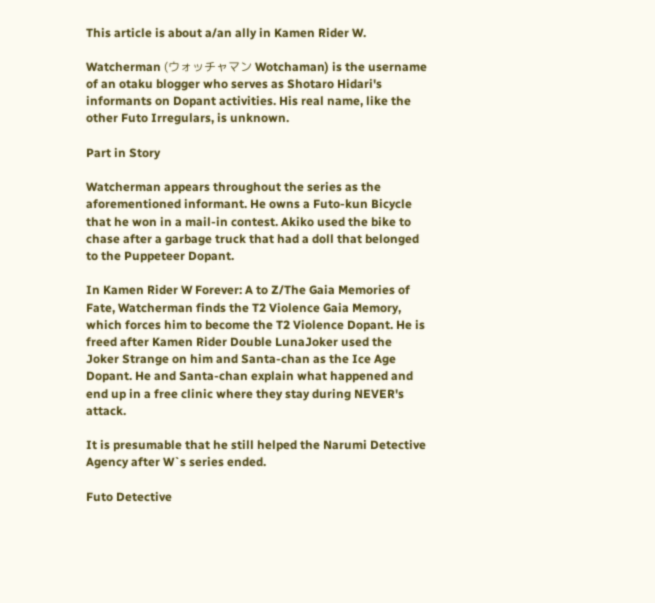This article is about a/an ally in Kamen Rider W.

Watcherman (ウォッチャマン Wotchaman) is the username of an otaku blogger who serves as Shotaro Hidari's informants on Dopant activities. His real name, like the other Futo Irregulars, is unknown.

Part in Story

Watcherman appears throughout the series as the aforementioned informant. He owns a Futo-kun Bicycle that he won in a mail-in contest. Akiko used the bike to chase after a garbage truck that had a doll that belonged to the Puppeteer Dopant.

In Kamen Rider W Forever: A to Z/The Gaia Memories of Fate, Watcherman finds the T2 Violence Gaia Memory, which forces him to become the T2 Violence Dopant. He is freed after Kamen Rider Double LunaJoker used the Joker Strange on him and Santa-chan as the Ice Age Dopant. He and Santa-chan explain what happened and end up in a free clinic where they stay during NEVER's attack.

It is presumable that he still helped the Narumi Detective Agency after W`s series ended.

Futo Detective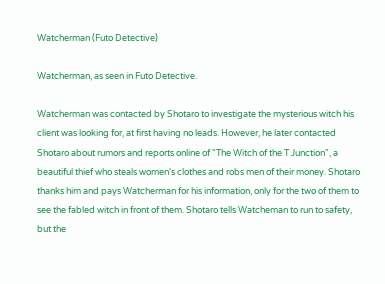Watcherman (Futo Detective)

Watcherman, as seen in Futo Detective.

Watcherman was contacted by Shotaro to investigate the mysterious witch his client was looking for, at first having no leads. However, he later contacted Shotaro about rumors and reports online of "The Witch of the T Junction", a beautiful thief who steals women's clothes and robs men of their money. Shotaro thanks him and pays Watcherman for his information, only for the two of them to see the fabled witch in front of them. Shotaro tells Watcheman to run to safety, but the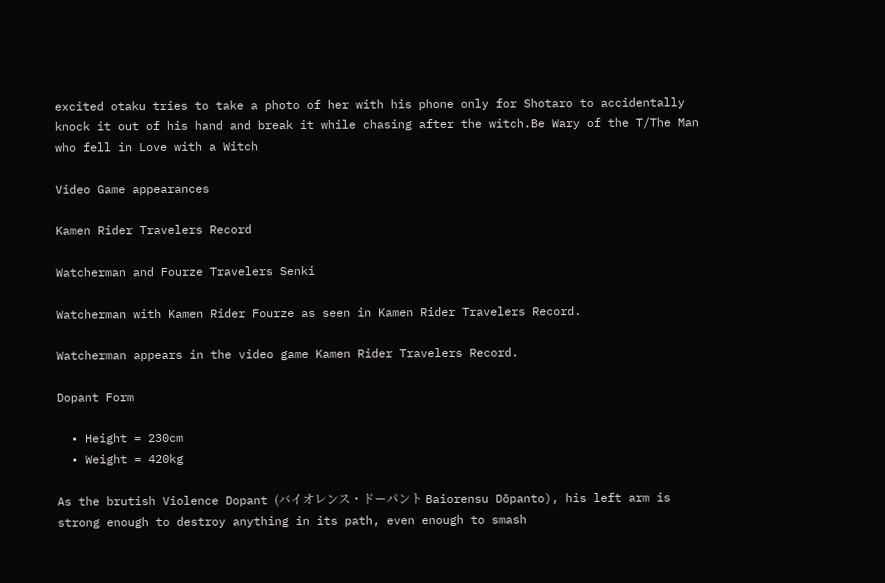excited otaku tries to take a photo of her with his phone only for Shotaro to accidentally knock it out of his hand and break it while chasing after the witch.Be Wary of the T/The Man who fell in Love with a Witch

Video Game appearances

Kamen Rider Travelers Record

Watcherman and Fourze Travelers Senki

Watcherman with Kamen Rider Fourze as seen in Kamen Rider Travelers Record.

Watcherman appears in the video game Kamen Rider Travelers Record.

Dopant Form

  • Height = 230cm
  • Weight = 420kg

As the brutish Violence Dopant (バイオレンス・ドーパント Baiorensu Dōpanto), his left arm is strong enough to destroy anything in its path, even enough to smash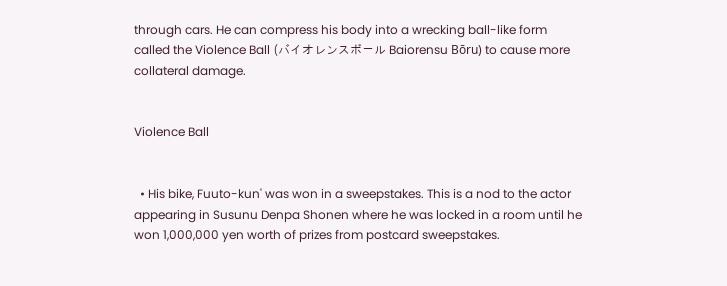through cars. He can compress his body into a wrecking ball-like form called the Violence Ball (バイオレンスボール Baiorensu Bōru) to cause more collateral damage.


Violence Ball


  • His bike, Fuuto-kun' was won in a sweepstakes. This is a nod to the actor appearing in Susunu Denpa Shonen where he was locked in a room until he won 1,000,000 yen worth of prizes from postcard sweepstakes.